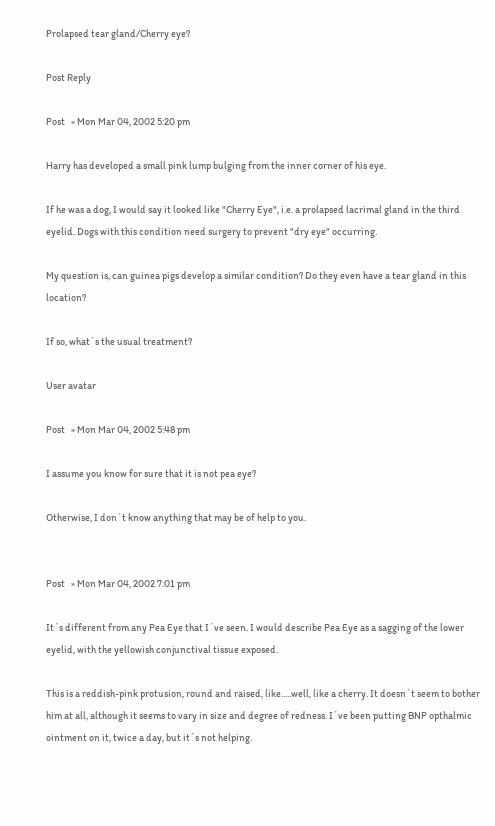Prolapsed tear gland/Cherry eye?

Post Reply

Post   » Mon Mar 04, 2002 5:20 pm

Harry has developed a small pink lump bulging from the inner corner of his eye.

If he was a dog, I would say it looked like "Cherry Eye", i.e. a prolapsed lacrimal gland in the third eyelid. Dogs with this condition need surgery to prevent "dry eye" occurring.

My question is, can guinea pigs develop a similar condition? Do they even have a tear gland in this location?

If so, what´s the usual treatment?

User avatar

Post   » Mon Mar 04, 2002 5:48 pm

I assume you know for sure that it is not pea eye?

Otherwise, I don´t know anything that may be of help to you.


Post   » Mon Mar 04, 2002 7:01 pm

It´s different from any Pea Eye that I´ve seen. I would describe Pea Eye as a sagging of the lower eyelid, with the yellowish conjunctival tissue exposed.

This is a reddish-pink protusion, round and raised, like.....well, like a cherry. It doesn´t seem to bother him at all, although it seems to vary in size and degree of redness. I´ve been putting BNP opthalmic ointment on it, twice a day, but it´s not helping.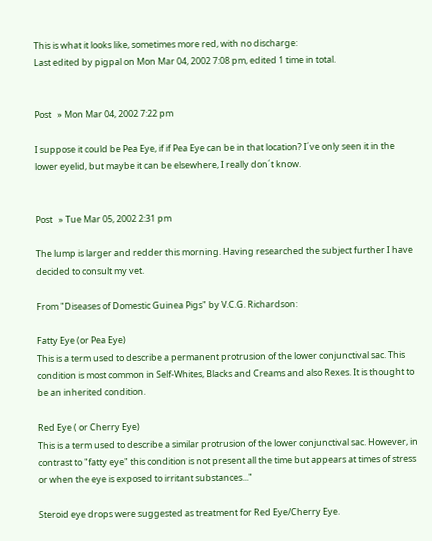This is what it looks like, sometimes more red, with no discharge:
Last edited by pigpal on Mon Mar 04, 2002 7:08 pm, edited 1 time in total.


Post   » Mon Mar 04, 2002 7:22 pm

I suppose it could be Pea Eye, if if Pea Eye can be in that location? I´ve only seen it in the lower eyelid, but maybe it can be elsewhere, I really don´t know.


Post   » Tue Mar 05, 2002 2:31 pm

The lump is larger and redder this morning. Having researched the subject further I have decided to consult my vet.

From "Diseases of Domestic Guinea Pigs" by V.C.G. Richardson:

Fatty Eye (or Pea Eye)
This is a term used to describe a permanent protrusion of the lower conjunctival sac. This condition is most common in Self-Whites, Blacks and Creams and also Rexes. It is thought to be an inherited condition.

Red Eye ( or Cherry Eye)
This is a term used to describe a similar protrusion of the lower conjunctival sac. However, in contrast to "fatty eye" this condition is not present all the time but appears at times of stress or when the eye is exposed to irritant substances..."

Steroid eye drops were suggested as treatment for Red Eye/Cherry Eye.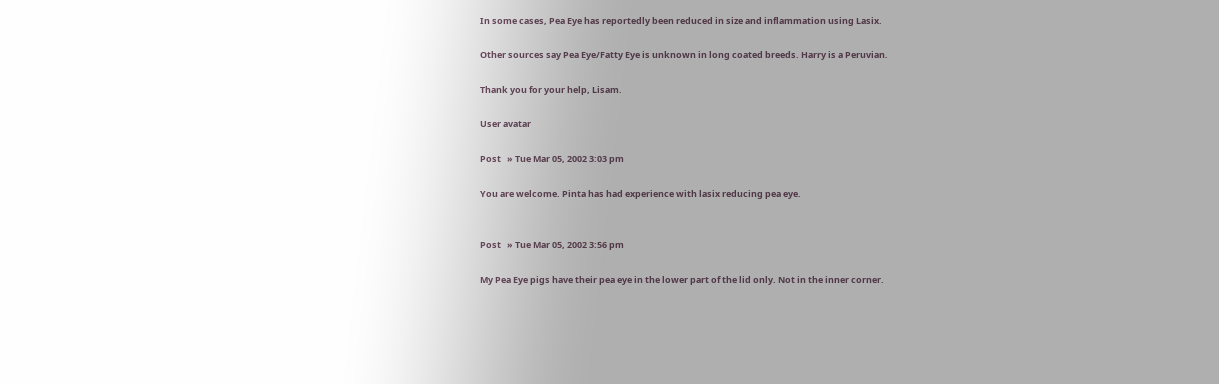In some cases, Pea Eye has reportedly been reduced in size and inflammation using Lasix.

Other sources say Pea Eye/Fatty Eye is unknown in long coated breeds. Harry is a Peruvian.

Thank you for your help, Lisam.

User avatar

Post   » Tue Mar 05, 2002 3:03 pm

You are welcome. Pinta has had experience with lasix reducing pea eye.


Post   » Tue Mar 05, 2002 3:56 pm

My Pea Eye pigs have their pea eye in the lower part of the lid only. Not in the inner corner.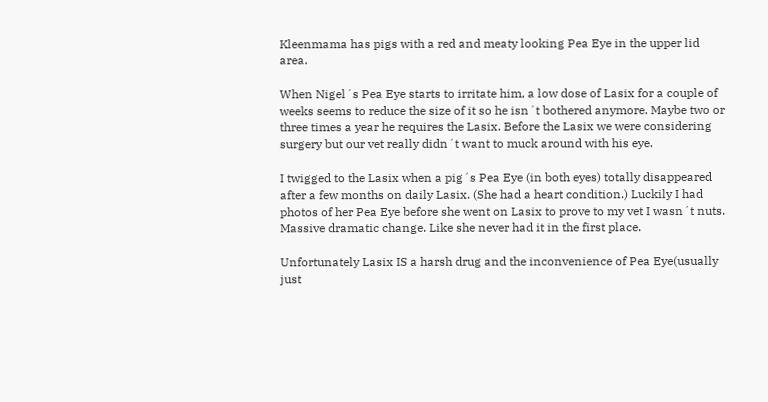Kleenmama has pigs with a red and meaty looking Pea Eye in the upper lid area.

When Nigel´s Pea Eye starts to irritate him, a low dose of Lasix for a couple of weeks seems to reduce the size of it so he isn´t bothered anymore. Maybe two or three times a year he requires the Lasix. Before the Lasix we were considering surgery but our vet really didn´t want to muck around with his eye.

I twigged to the Lasix when a pig´s Pea Eye (in both eyes) totally disappeared after a few months on daily Lasix. (She had a heart condition.) Luckily I had photos of her Pea Eye before she went on Lasix to prove to my vet I wasn´t nuts. Massive dramatic change. Like she never had it in the first place.

Unfortunately Lasix IS a harsh drug and the inconvenience of Pea Eye(usually just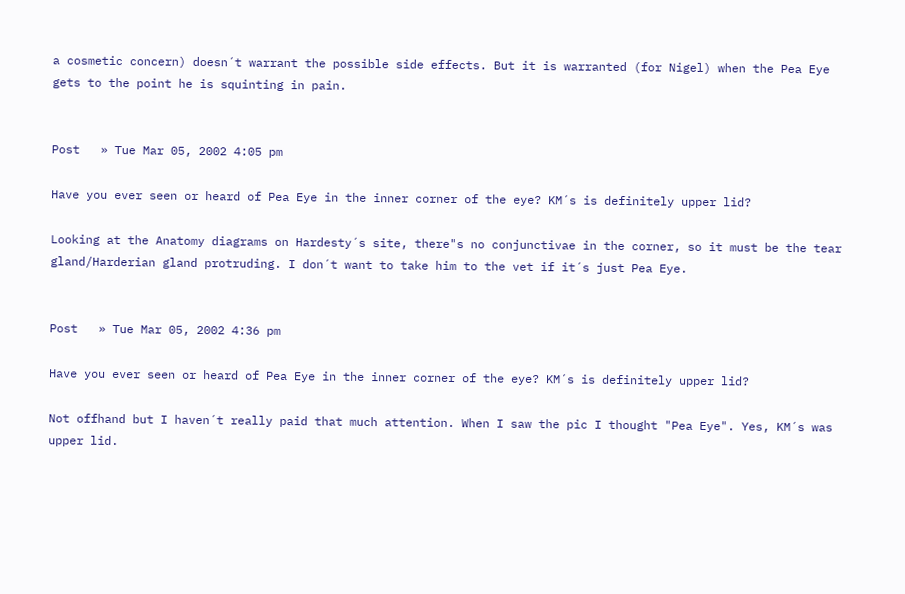a cosmetic concern) doesn´t warrant the possible side effects. But it is warranted (for Nigel) when the Pea Eye gets to the point he is squinting in pain.


Post   » Tue Mar 05, 2002 4:05 pm

Have you ever seen or heard of Pea Eye in the inner corner of the eye? KM´s is definitely upper lid?

Looking at the Anatomy diagrams on Hardesty´s site, there"s no conjunctivae in the corner, so it must be the tear gland/Harderian gland protruding. I don´t want to take him to the vet if it´s just Pea Eye.


Post   » Tue Mar 05, 2002 4:36 pm

Have you ever seen or heard of Pea Eye in the inner corner of the eye? KM´s is definitely upper lid?

Not offhand but I haven´t really paid that much attention. When I saw the pic I thought "Pea Eye". Yes, KM´s was upper lid.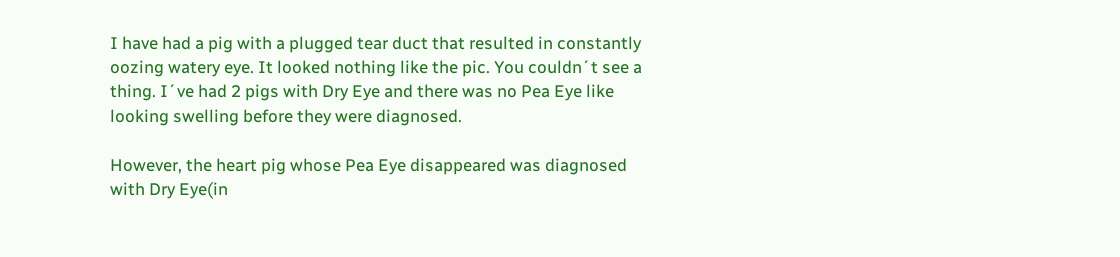I have had a pig with a plugged tear duct that resulted in constantly oozing watery eye. It looked nothing like the pic. You couldn´t see a thing. I´ve had 2 pigs with Dry Eye and there was no Pea Eye like looking swelling before they were diagnosed.

However, the heart pig whose Pea Eye disappeared was diagnosed with Dry Eye(in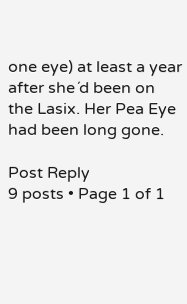one eye) at least a year after she´d been on the Lasix. Her Pea Eye had been long gone.

Post Reply
9 posts • Page 1 of 1